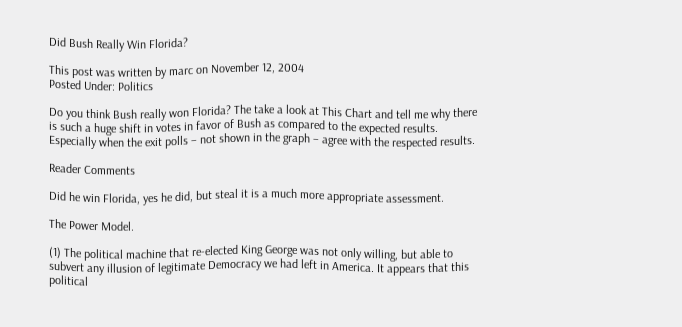Did Bush Really Win Florida?

This post was written by marc on November 12, 2004
Posted Under: Politics

Do you think Bush really won Florida? The take a look at This Chart and tell me why there is such a huge shift in votes in favor of Bush as compared to the expected results. Especially when the exit polls – not shown in the graph – agree with the respected results.

Reader Comments

Did he win Florida, yes he did, but steal it is a much more appropriate assessment.

The Power Model.

(1) The political machine that re-elected King George was not only willing, but able to subvert any illusion of legitimate Democracy we had left in America. It appears that this political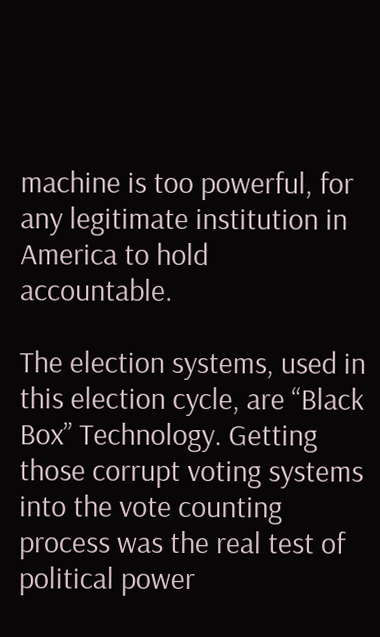machine is too powerful, for any legitimate institution in America to hold accountable.

The election systems, used in this election cycle, are “Black Box” Technology. Getting those corrupt voting systems into the vote counting process was the real test of political power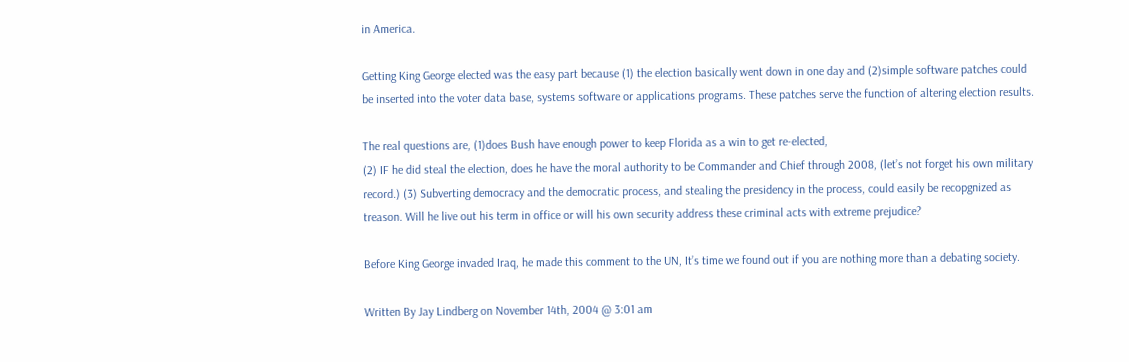in America.

Getting King George elected was the easy part because (1) the election basically went down in one day and (2)simple software patches could be inserted into the voter data base, systems software or applications programs. These patches serve the function of altering election results.

The real questions are, (1)does Bush have enough power to keep Florida as a win to get re-elected,
(2) IF he did steal the election, does he have the moral authority to be Commander and Chief through 2008, (let’s not forget his own military record.) (3) Subverting democracy and the democratic process, and stealing the presidency in the process, could easily be recopgnized as treason. Will he live out his term in office or will his own security address these criminal acts with extreme prejudice?

Before King George invaded Iraq, he made this comment to the UN, It’s time we found out if you are nothing more than a debating society.

Written By Jay Lindberg on November 14th, 2004 @ 3:01 am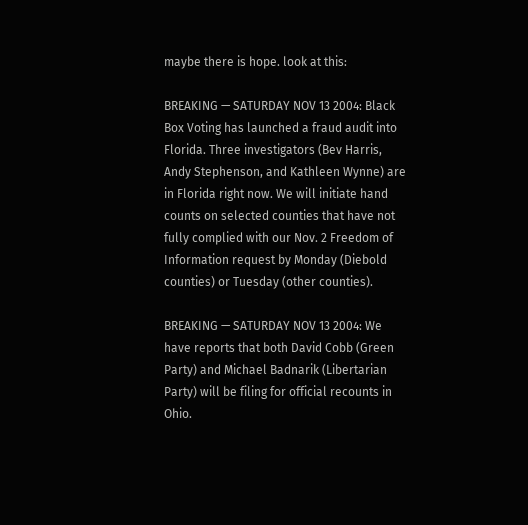maybe there is hope. look at this:

BREAKING — SATURDAY NOV 13 2004: Black Box Voting has launched a fraud audit into Florida. Three investigators (Bev Harris, Andy Stephenson, and Kathleen Wynne) are in Florida right now. We will initiate hand counts on selected counties that have not fully complied with our Nov. 2 Freedom of Information request by Monday (Diebold counties) or Tuesday (other counties).

BREAKING — SATURDAY NOV 13 2004: We have reports that both David Cobb (Green Party) and Michael Badnarik (Libertarian Party) will be filing for official recounts in Ohio.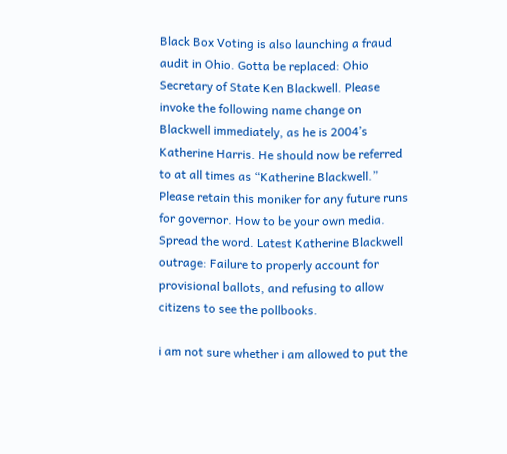Black Box Voting is also launching a fraud audit in Ohio. Gotta be replaced: Ohio Secretary of State Ken Blackwell. Please invoke the following name change on Blackwell immediately, as he is 2004’s Katherine Harris. He should now be referred to at all times as “Katherine Blackwell.” Please retain this moniker for any future runs for governor. How to be your own media. Spread the word. Latest Katherine Blackwell outrage: Failure to properly account for provisional ballots, and refusing to allow citizens to see the pollbooks.

i am not sure whether i am allowed to put the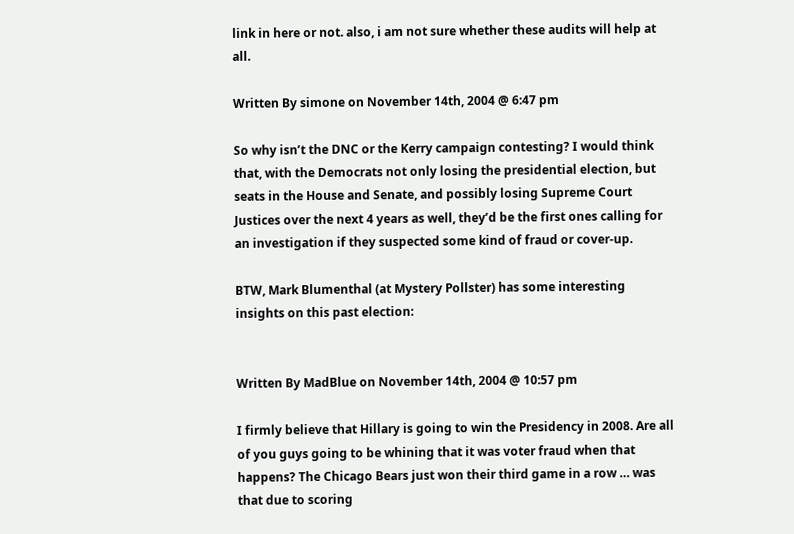link in here or not. also, i am not sure whether these audits will help at all.

Written By simone on November 14th, 2004 @ 6:47 pm

So why isn’t the DNC or the Kerry campaign contesting? I would think that, with the Democrats not only losing the presidential election, but seats in the House and Senate, and possibly losing Supreme Court Justices over the next 4 years as well, they’d be the first ones calling for an investigation if they suspected some kind of fraud or cover-up.

BTW, Mark Blumenthal (at Mystery Pollster) has some interesting insights on this past election:


Written By MadBlue on November 14th, 2004 @ 10:57 pm

I firmly believe that Hillary is going to win the Presidency in 2008. Are all of you guys going to be whining that it was voter fraud when that happens? The Chicago Bears just won their third game in a row … was that due to scoring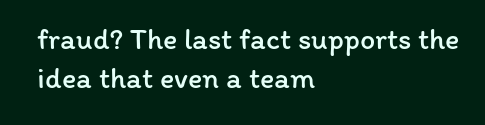fraud? The last fact supports the idea that even a team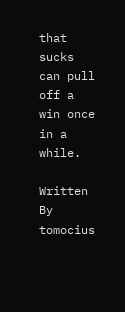that sucks can pull off a win once in a while.

Written By tomocius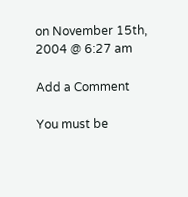on November 15th, 2004 @ 6:27 am

Add a Comment

You must be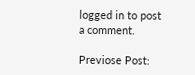logged in to post a comment.

Previose Post: